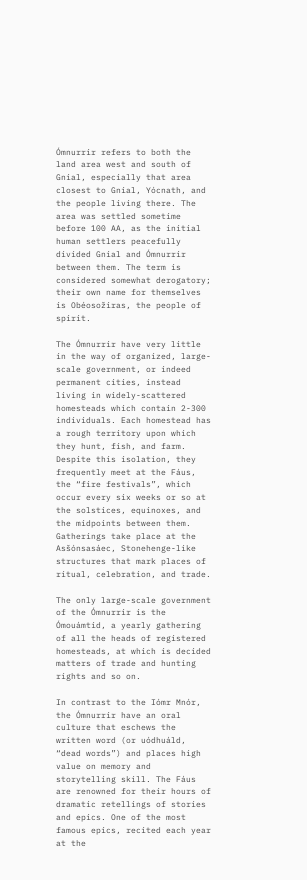Ómnurrir refers to both the land area west and south of Gnial, especially that area closest to Gnial, Yócnath, and the people living there. The area was settled sometime before 100 AA, as the initial human settlers peacefully divided Gnial and Ómnurrir between them. The term is considered somewhat derogatory; their own name for themselves is Obéosožiras, the people of spirit.

The Ómnurrir have very little in the way of organized, large-scale government, or indeed permanent cities, instead living in widely-scattered homesteads which contain 2-300 individuals. Each homestead has a rough territory upon which they hunt, fish, and farm. Despite this isolation, they frequently meet at the Fáus, the “fire festivals”, which occur every six weeks or so at the solstices, equinoxes, and the midpoints between them. Gatherings take place at the Asšónsasáec, Stonehenge-like structures that mark places of ritual, celebration, and trade.

The only large-scale government of the Ómnurrir is the Ómouámtid, a yearly gathering of all the heads of registered homesteads, at which is decided matters of trade and hunting rights and so on.

In contrast to the Iómr Mnór, the Ómnurrir have an oral culture that eschews the written word (or uódhuáld, “dead words”) and places high value on memory and storytelling skill. The Fáus are renowned for their hours of dramatic retellings of stories and epics. One of the most famous epics, recited each year at the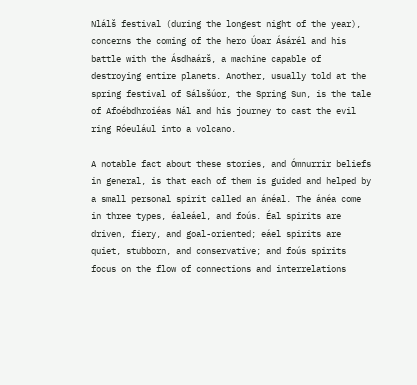Nlálš festival (during the longest night of the year), concerns the coming of the hero Úoar Ásárél and his battle with the Ásdhaárš, a machine capable of destroying entire planets. Another, usually told at the spring festival of Sálsšúor, the Spring Sun, is the tale of Afoébdhroiéas Nál and his journey to cast the evil ring Róeulául into a volcano.

A notable fact about these stories, and Ómnurrir beliefs in general, is that each of them is guided and helped by a small personal spirit called an ánéal. The ánéa come in three types, éaleáel, and foús. Éal spirits are driven, fiery, and goal-oriented; eáel spirits are quiet, stubborn, and conservative; and foús spirits focus on the flow of connections and interrelations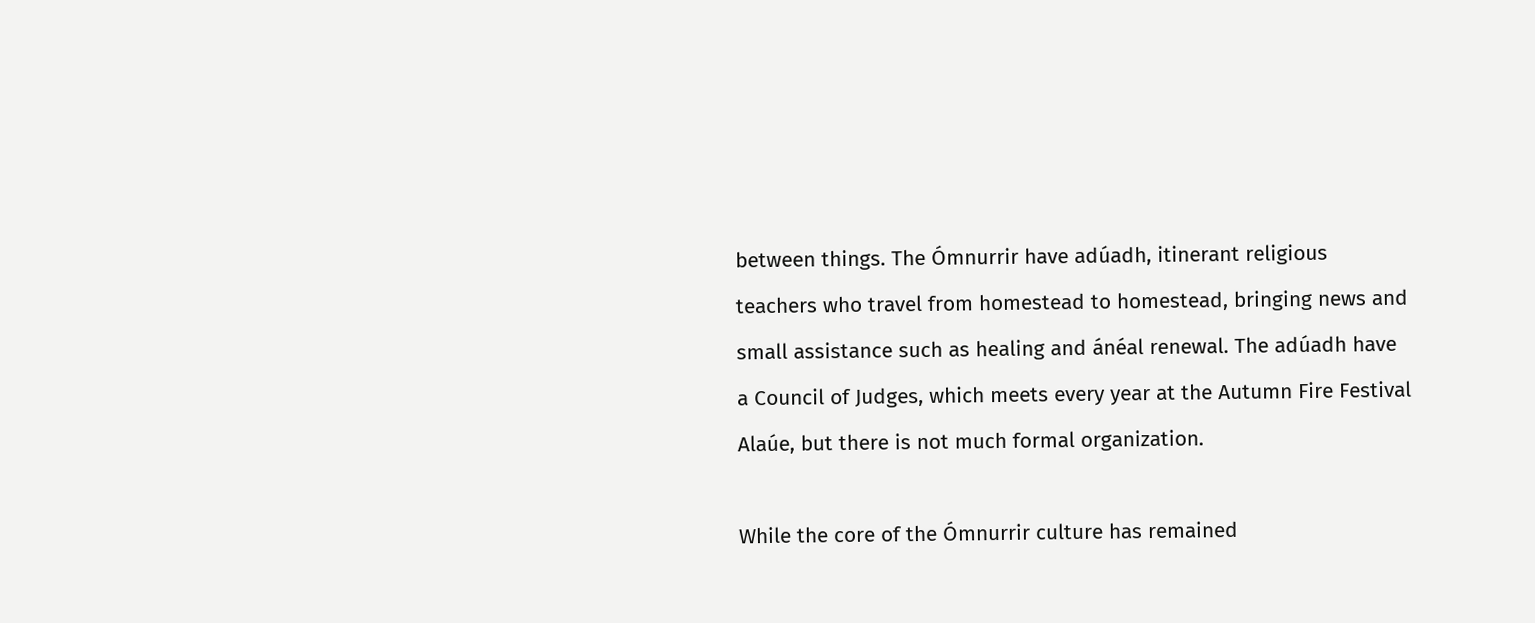between things. The Ómnurrir have adúadh, itinerant religious teachers who travel from homestead to homestead, bringing news and small assistance such as healing and ánéal renewal. The adúadh have a Council of Judges, which meets every year at the Autumn Fire Festival Alaúe, but there is not much formal organization.

While the core of the Ómnurrir culture has remained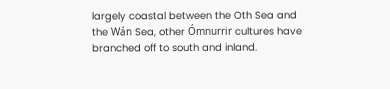largely coastal between the Oth Sea and the Wán Sea, other Ómnurrir cultures have branched off to south and inland.